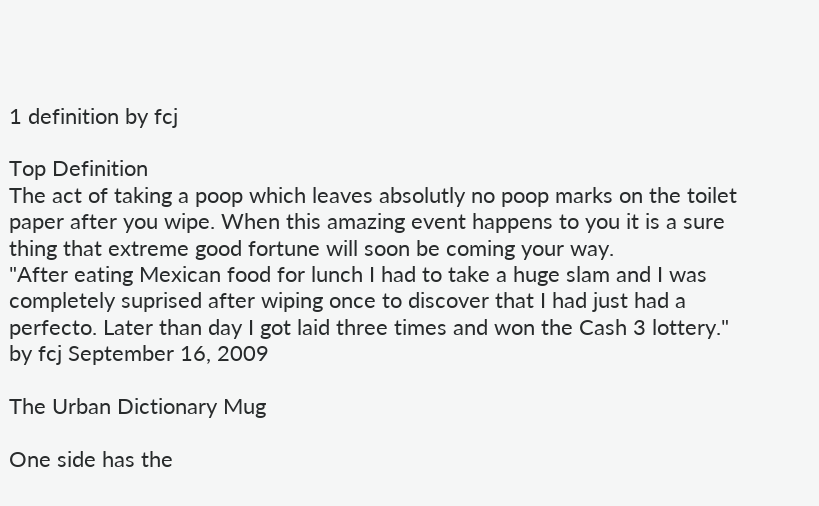1 definition by fcj

Top Definition
The act of taking a poop which leaves absolutly no poop marks on the toilet paper after you wipe. When this amazing event happens to you it is a sure thing that extreme good fortune will soon be coming your way.
"After eating Mexican food for lunch I had to take a huge slam and I was completely suprised after wiping once to discover that I had just had a perfecto. Later than day I got laid three times and won the Cash 3 lottery."
by fcj September 16, 2009

The Urban Dictionary Mug

One side has the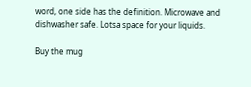word, one side has the definition. Microwave and dishwasher safe. Lotsa space for your liquids.

Buy the mug